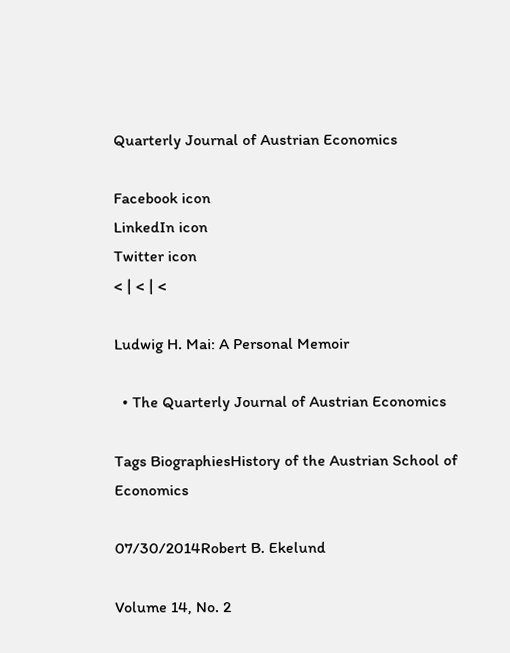Quarterly Journal of Austrian Economics

Facebook icon
LinkedIn icon
Twitter icon
< | < | <

Ludwig H. Mai: A Personal Memoir

  • The Quarterly Journal of Austrian Economics

Tags BiographiesHistory of the Austrian School of Economics

07/30/2014Robert B. Ekelund

Volume 14, No. 2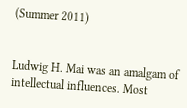(Summer 2011)


Ludwig H. Mai was an amalgam of intellectual influences. Most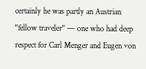certainly he was partly an Austrian "fellow traveler" — one who had deep respect for Carl Menger and Eugen von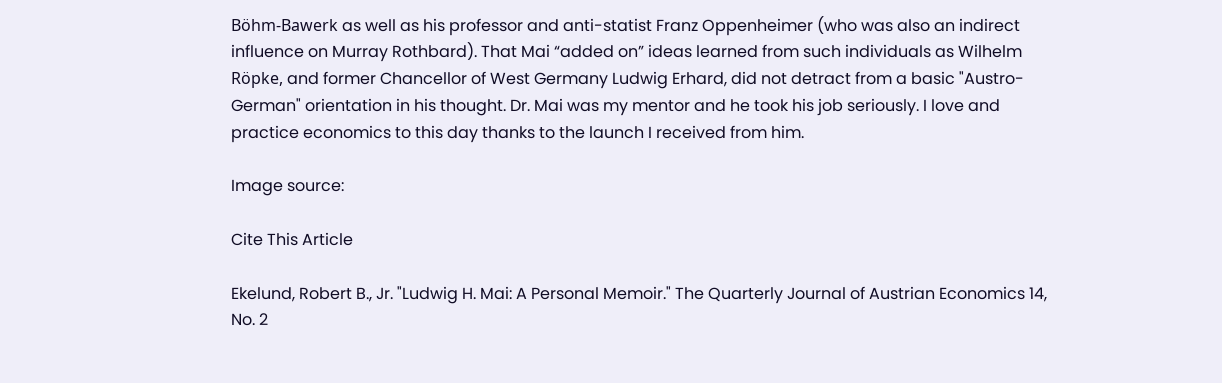Böhm-Bawerk as well as his professor and anti-statist Franz Oppenheimer (who was also an indirect influence on Murray Rothbard). That Mai “added on” ideas learned from such individuals as Wilhelm Röpke, and former Chancellor of West Germany Ludwig Erhard, did not detract from a basic "Austro-German" orientation in his thought. Dr. Mai was my mentor and he took his job seriously. I love and practice economics to this day thanks to the launch I received from him.

Image source:

Cite This Article

Ekelund, Robert B., Jr. "Ludwig H. Mai: A Personal Memoir." The Quarterly Journal of Austrian Economics 14, No. 2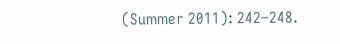(Summer 2011): 242–248.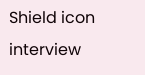Shield icon interview